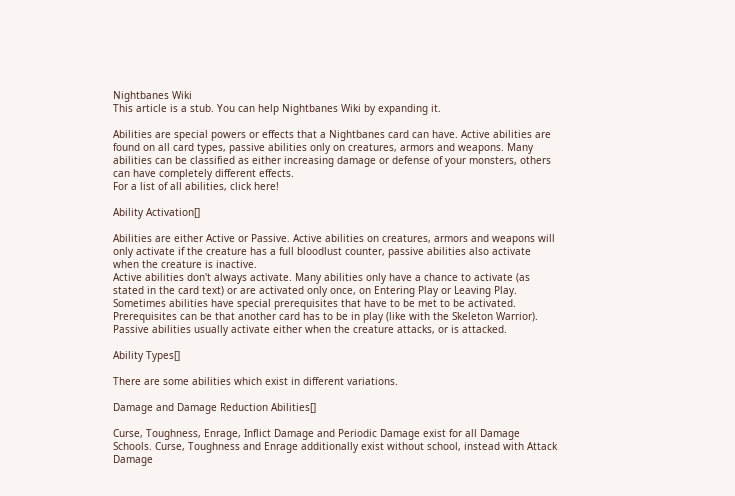Nightbanes Wiki
This article is a stub. You can help Nightbanes Wiki by expanding it.

Abilities are special powers or effects that a Nightbanes card can have. Active abilities are found on all card types, passive abilities only on creatures, armors and weapons. Many abilities can be classified as either increasing damage or defense of your monsters, others can have completely different effects.
For a list of all abilities, click here!

Ability Activation[]

Abilities are either Active or Passive. Active abilities on creatures, armors and weapons will only activate if the creature has a full bloodlust counter, passive abilities also activate when the creature is inactive.
Active abilities don't always activate. Many abilities only have a chance to activate (as stated in the card text) or are activated only once, on Entering Play or Leaving Play. Sometimes abilities have special prerequisites that have to be met to be activated. Prerequisites can be that another card has to be in play (like with the Skeleton Warrior).
Passive abilities usually activate either when the creature attacks, or is attacked.

Ability Types[]

There are some abilities which exist in different variations.

Damage and Damage Reduction Abilities[]

Curse, Toughness, Enrage, Inflict Damage and Periodic Damage exist for all Damage Schools. Curse, Toughness and Enrage additionally exist without school, instead with Attack Damage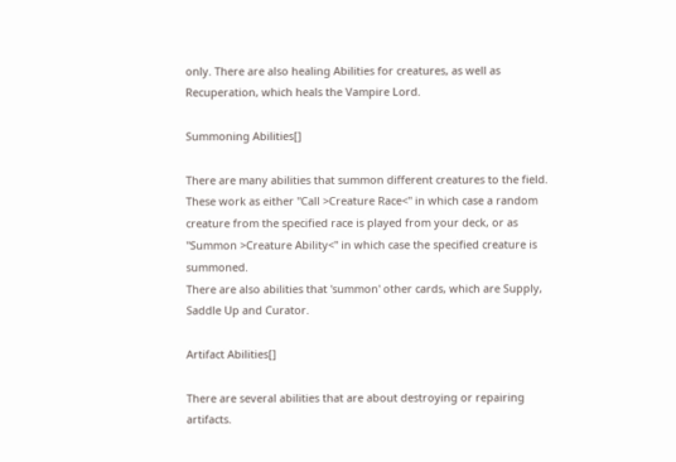only. There are also healing Abilities for creatures, as well as Recuperation, which heals the Vampire Lord.

Summoning Abilities[]

There are many abilities that summon different creatures to the field. These work as either "Call >Creature Race<" in which case a random creature from the specified race is played from your deck, or as "Summon >Creature Ability<" in which case the specified creature is summoned.
There are also abilities that 'summon' other cards, which are Supply, Saddle Up and Curator.

Artifact Abilities[]

There are several abilities that are about destroying or repairing artifacts.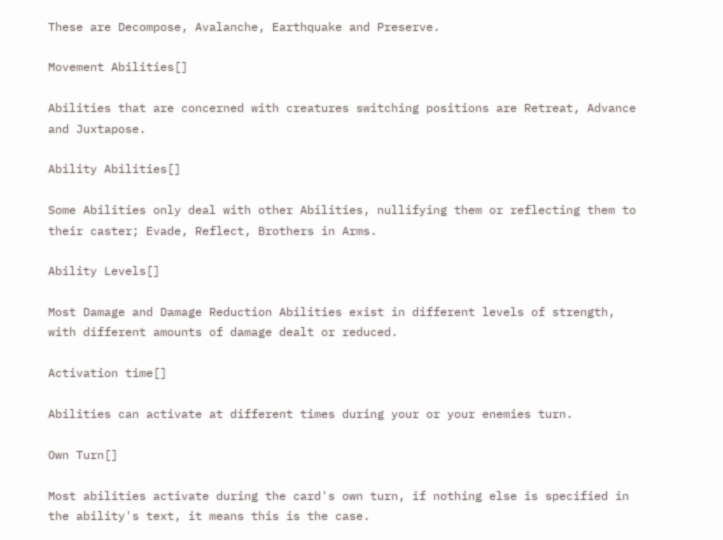These are Decompose, Avalanche, Earthquake and Preserve.

Movement Abilities[]

Abilities that are concerned with creatures switching positions are Retreat, Advance and Juxtapose.

Ability Abilities[]

Some Abilities only deal with other Abilities, nullifying them or reflecting them to their caster; Evade, Reflect, Brothers in Arms.

Ability Levels[]

Most Damage and Damage Reduction Abilities exist in different levels of strength, with different amounts of damage dealt or reduced.

Activation time[]

Abilities can activate at different times during your or your enemies turn.

Own Turn[]

Most abilities activate during the card's own turn, if nothing else is specified in the ability's text, it means this is the case.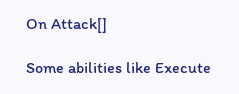On Attack[]

Some abilities like Execute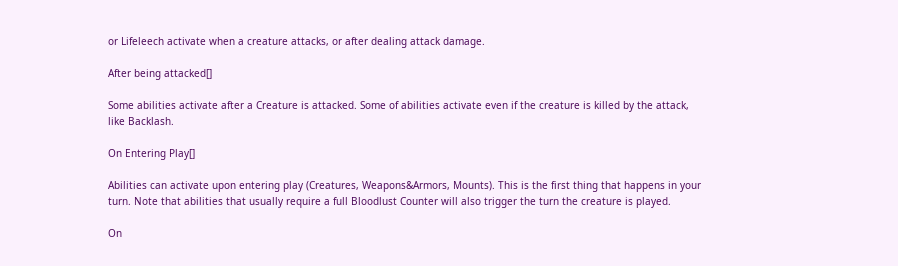or Lifeleech activate when a creature attacks, or after dealing attack damage.

After being attacked[]

Some abilities activate after a Creature is attacked. Some of abilities activate even if the creature is killed by the attack, like Backlash.

On Entering Play[]

Abilities can activate upon entering play (Creatures, Weapons&Armors, Mounts). This is the first thing that happens in your turn. Note that abilities that usually require a full Bloodlust Counter will also trigger the turn the creature is played.

On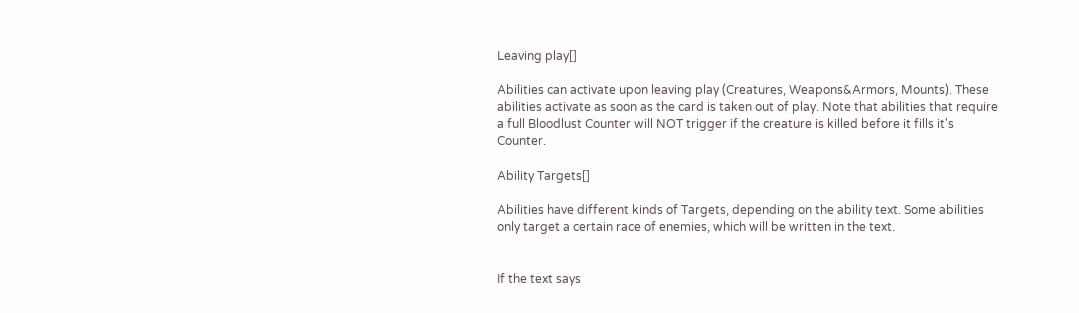Leaving play[]

Abilities can activate upon leaving play (Creatures, Weapons&Armors, Mounts). These abilities activate as soon as the card is taken out of play. Note that abilities that require a full Bloodlust Counter will NOT trigger if the creature is killed before it fills it's Counter.

Ability Targets[]

Abilities have different kinds of Targets, depending on the ability text. Some abilities only target a certain race of enemies, which will be written in the text.


If the text says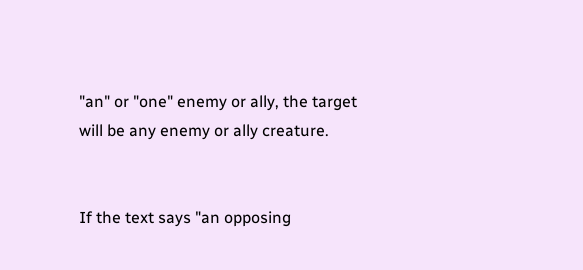"an" or "one" enemy or ally, the target will be any enemy or ally creature.


If the text says "an opposing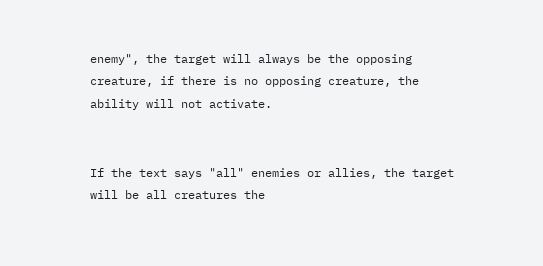enemy", the target will always be the opposing creature, if there is no opposing creature, the ability will not activate.


If the text says "all" enemies or allies, the target will be all creatures the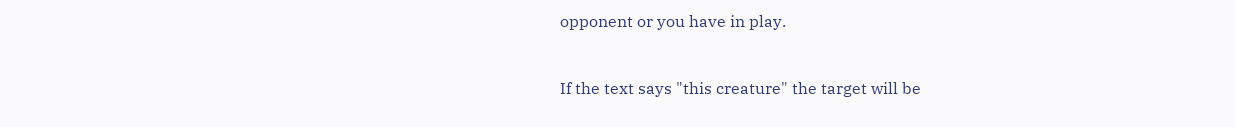opponent or you have in play.


If the text says "this creature" the target will be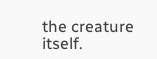the creature itself.